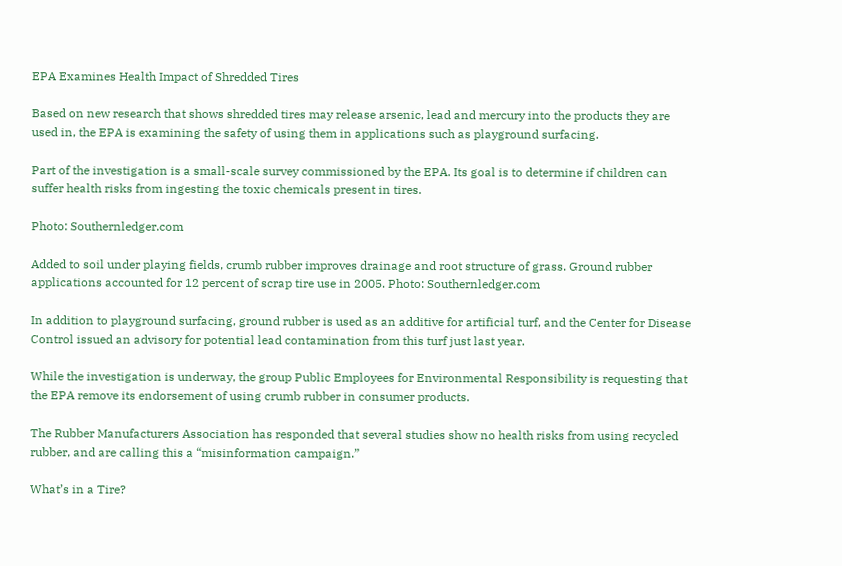EPA Examines Health Impact of Shredded Tires

Based on new research that shows shredded tires may release arsenic, lead and mercury into the products they are used in, the EPA is examining the safety of using them in applications such as playground surfacing.

Part of the investigation is a small-scale survey commissioned by the EPA. Its goal is to determine if children can suffer health risks from ingesting the toxic chemicals present in tires.

Photo: Southernledger.com

Added to soil under playing fields, crumb rubber improves drainage and root structure of grass. Ground rubber applications accounted for 12 percent of scrap tire use in 2005. Photo: Southernledger.com

In addition to playground surfacing, ground rubber is used as an additive for artificial turf, and the Center for Disease Control issued an advisory for potential lead contamination from this turf just last year.

While the investigation is underway, the group Public Employees for Environmental Responsibility is requesting that the EPA remove its endorsement of using crumb rubber in consumer products.

The Rubber Manufacturers Association has responded that several studies show no health risks from using recycled rubber, and are calling this a “misinformation campaign.”

What’s in a Tire?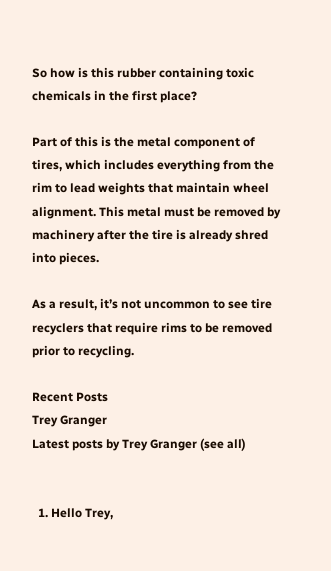So how is this rubber containing toxic chemicals in the first place?

Part of this is the metal component of tires, which includes everything from the rim to lead weights that maintain wheel alignment. This metal must be removed by machinery after the tire is already shred into pieces.

As a result, it’s not uncommon to see tire recyclers that require rims to be removed prior to recycling.

Recent Posts
Trey Granger
Latest posts by Trey Granger (see all)


  1. Hello Trey,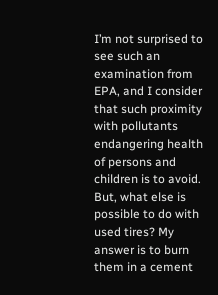I’m not surprised to see such an examination from EPA, and I consider that such proximity with pollutants endangering health of persons and children is to avoid. But, what else is possible to do with used tires? My answer is to burn them in a cement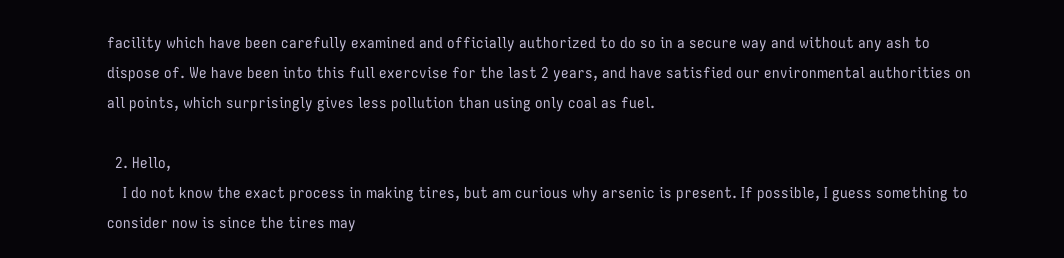facility which have been carefully examined and officially authorized to do so in a secure way and without any ash to dispose of. We have been into this full exercvise for the last 2 years, and have satisfied our environmental authorities on all points, which surprisingly gives less pollution than using only coal as fuel.

  2. Hello,
    I do not know the exact process in making tires, but am curious why arsenic is present. If possible, I guess something to consider now is since the tires may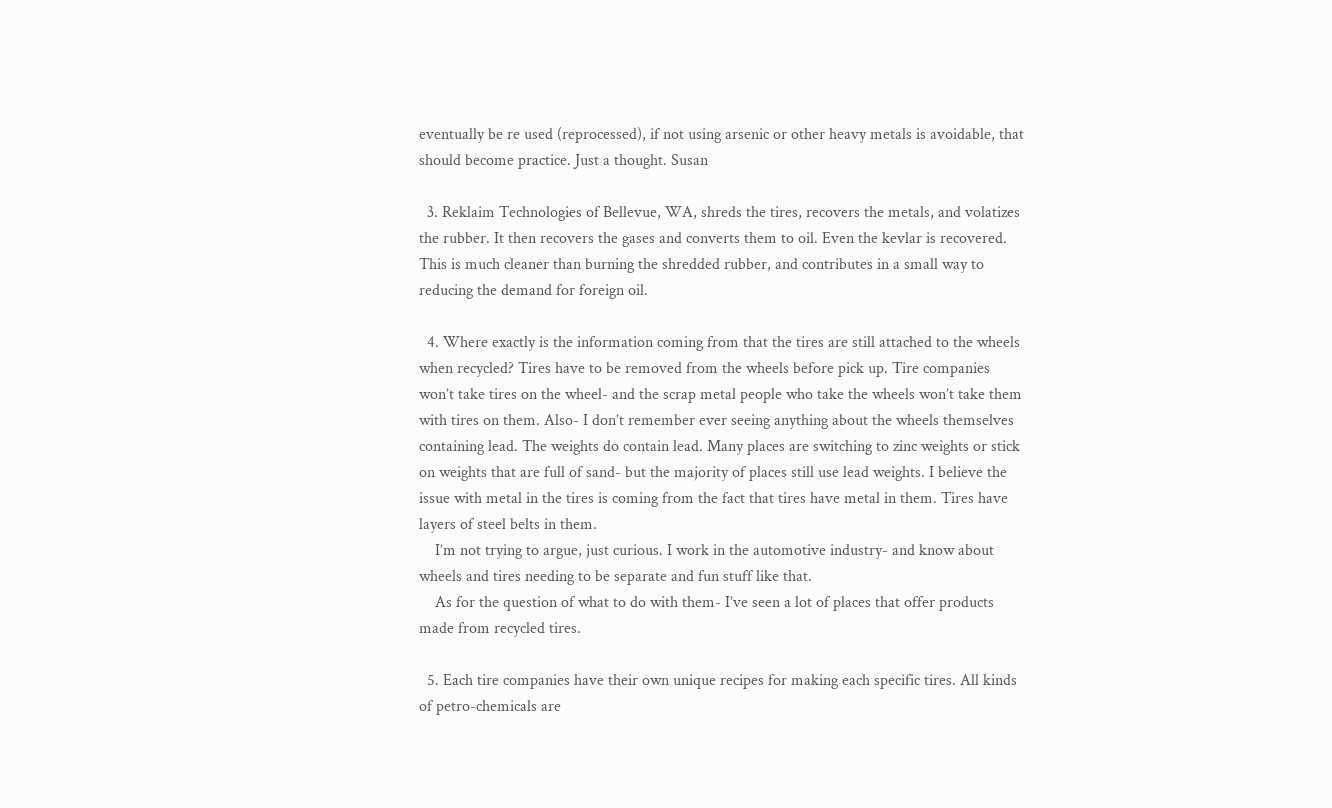eventually be re used (reprocessed), if not using arsenic or other heavy metals is avoidable, that should become practice. Just a thought. Susan

  3. Reklaim Technologies of Bellevue, WA, shreds the tires, recovers the metals, and volatizes the rubber. It then recovers the gases and converts them to oil. Even the kevlar is recovered. This is much cleaner than burning the shredded rubber, and contributes in a small way to reducing the demand for foreign oil.

  4. Where exactly is the information coming from that the tires are still attached to the wheels when recycled? Tires have to be removed from the wheels before pick up. Tire companies won’t take tires on the wheel- and the scrap metal people who take the wheels won’t take them with tires on them. Also- I don’t remember ever seeing anything about the wheels themselves containing lead. The weights do contain lead. Many places are switching to zinc weights or stick on weights that are full of sand- but the majority of places still use lead weights. I believe the issue with metal in the tires is coming from the fact that tires have metal in them. Tires have layers of steel belts in them.
    I’m not trying to argue, just curious. I work in the automotive industry- and know about wheels and tires needing to be separate and fun stuff like that.
    As for the question of what to do with them- I’ve seen a lot of places that offer products made from recycled tires.

  5. Each tire companies have their own unique recipes for making each specific tires. All kinds of petro-chemicals are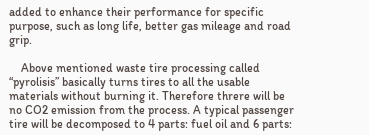added to enhance their performance for specific purpose, such as long life, better gas mileage and road grip.

    Above mentioned waste tire processing called “pyrolisis” basically turns tires to all the usable materials without burning it. Therefore threre will be no CO2 emission from the process. A typical passenger tire will be decomposed to 4 parts: fuel oil and 6 parts: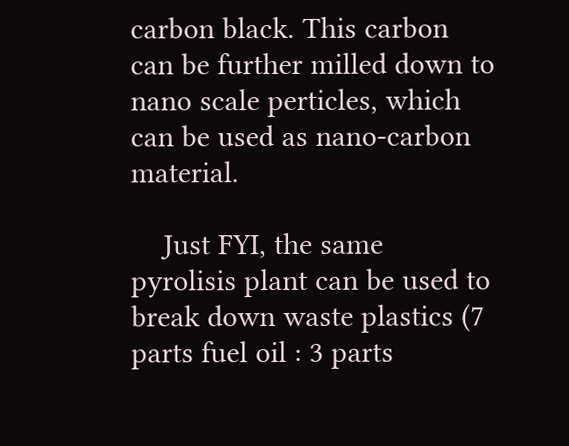carbon black. This carbon can be further milled down to nano scale perticles, which can be used as nano-carbon material.

    Just FYI, the same pyrolisis plant can be used to break down waste plastics (7 parts fuel oil : 3 parts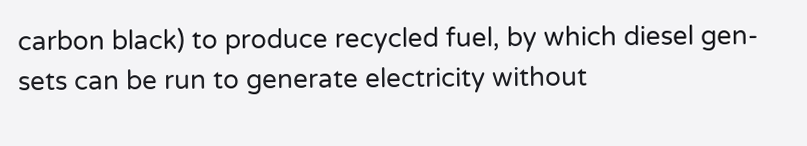carbon black) to produce recycled fuel, by which diesel gen-sets can be run to generate electricity without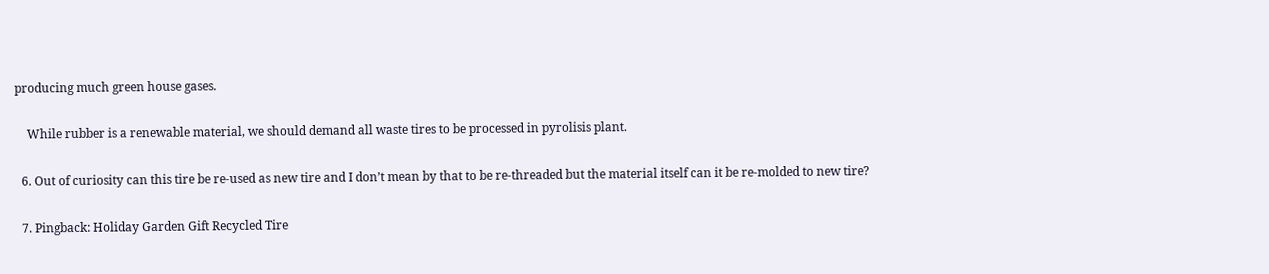producing much green house gases.

    While rubber is a renewable material, we should demand all waste tires to be processed in pyrolisis plant.

  6. Out of curiosity can this tire be re-used as new tire and I don’t mean by that to be re-threaded but the material itself can it be re-molded to new tire?

  7. Pingback: Holiday Garden Gift Recycled Tire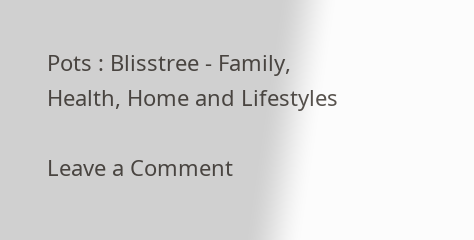Pots : Blisstree - Family, Health, Home and Lifestyles

Leave a Comment